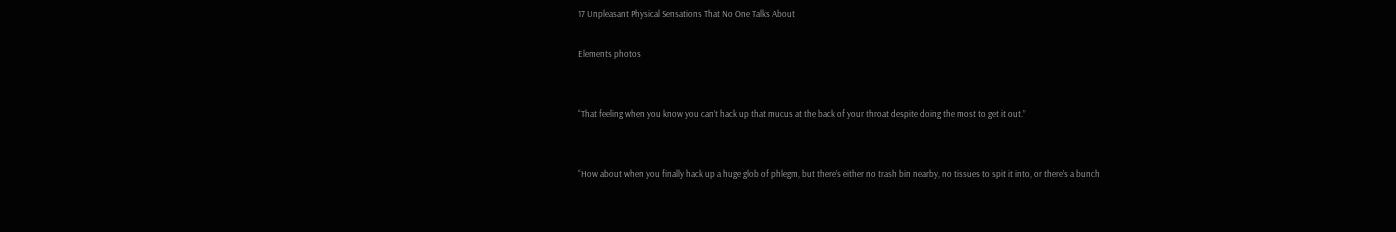17 Unpleasant Physical Sensations That No One Talks About

Elements photos


“That feeling when you know you can’t hack up that mucus at the back of your throat despite doing the most to get it out.”


“How about when you finally hack up a huge glob of phlegm, but there’s either no trash bin nearby, no tissues to spit it into, or there’s a bunch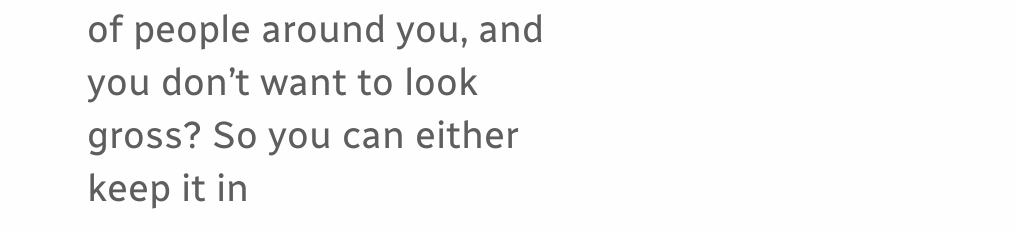of people around you, and you don’t want to look gross? So you can either keep it in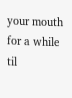your mouth for a while til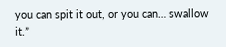you can spit it out, or you can… swallow it.”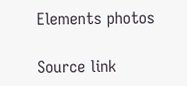Elements photos

Source link